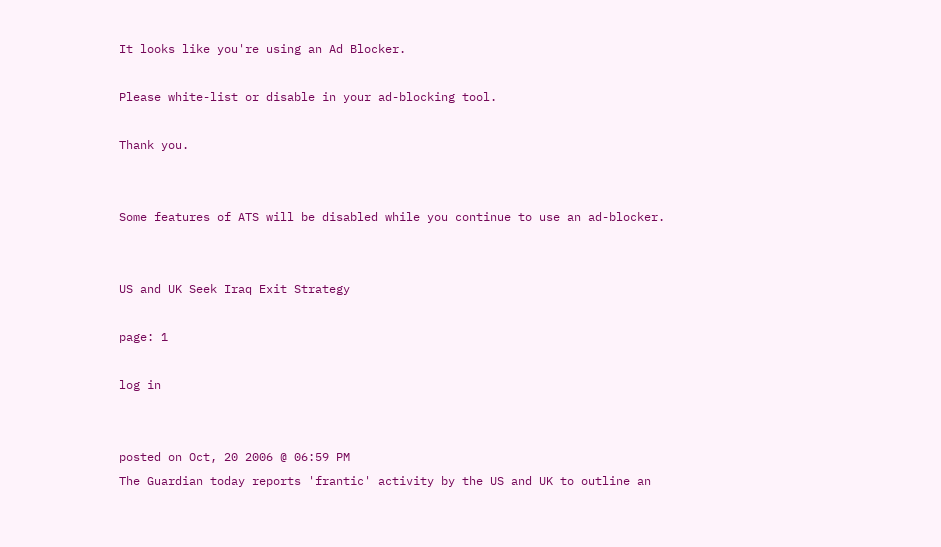It looks like you're using an Ad Blocker.

Please white-list or disable in your ad-blocking tool.

Thank you.


Some features of ATS will be disabled while you continue to use an ad-blocker.


US and UK Seek Iraq Exit Strategy

page: 1

log in


posted on Oct, 20 2006 @ 06:59 PM
The Guardian today reports 'frantic' activity by the US and UK to outline an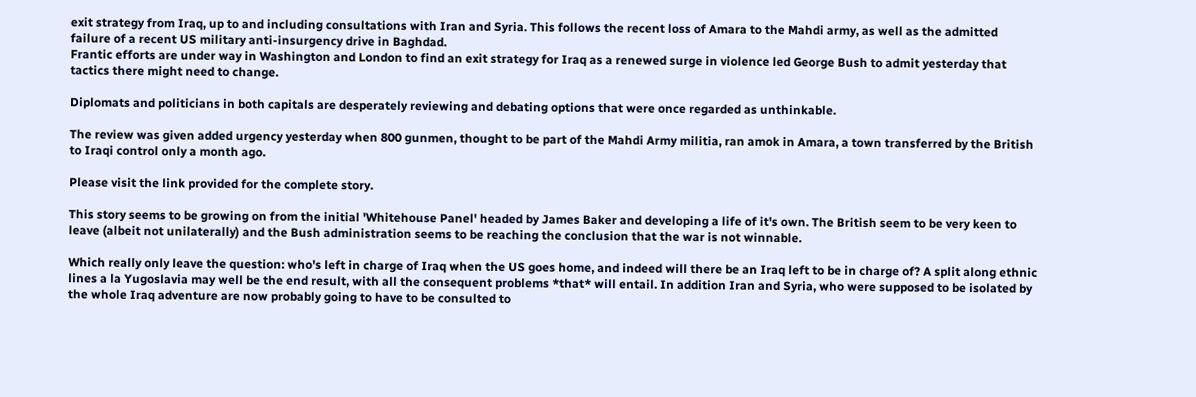exit strategy from Iraq, up to and including consultations with Iran and Syria. This follows the recent loss of Amara to the Mahdi army, as well as the admitted failure of a recent US military anti-insurgency drive in Baghdad.
Frantic efforts are under way in Washington and London to find an exit strategy for Iraq as a renewed surge in violence led George Bush to admit yesterday that tactics there might need to change.

Diplomats and politicians in both capitals are desperately reviewing and debating options that were once regarded as unthinkable.

The review was given added urgency yesterday when 800 gunmen, thought to be part of the Mahdi Army militia, ran amok in Amara, a town transferred by the British to Iraqi control only a month ago.

Please visit the link provided for the complete story.

This story seems to be growing on from the initial 'Whitehouse Panel' headed by James Baker and developing a life of it's own. The British seem to be very keen to leave (albeit not unilaterally) and the Bush administration seems to be reaching the conclusion that the war is not winnable.

Which really only leave the question: who's left in charge of Iraq when the US goes home, and indeed will there be an Iraq left to be in charge of? A split along ethnic lines a la Yugoslavia may well be the end result, with all the consequent problems *that* will entail. In addition Iran and Syria, who were supposed to be isolated by the whole Iraq adventure are now probably going to have to be consulted to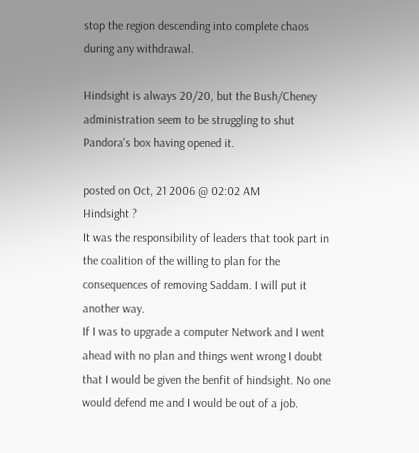stop the region descending into complete chaos during any withdrawal.

Hindsight is always 20/20, but the Bush/Cheney administration seem to be struggling to shut Pandora's box having opened it.

posted on Oct, 21 2006 @ 02:02 AM
Hindsight ?
It was the responsibility of leaders that took part in the coalition of the willing to plan for the consequences of removing Saddam. I will put it another way.
If I was to upgrade a computer Network and I went ahead with no plan and things went wrong I doubt that I would be given the benfit of hindsight. No one would defend me and I would be out of a job.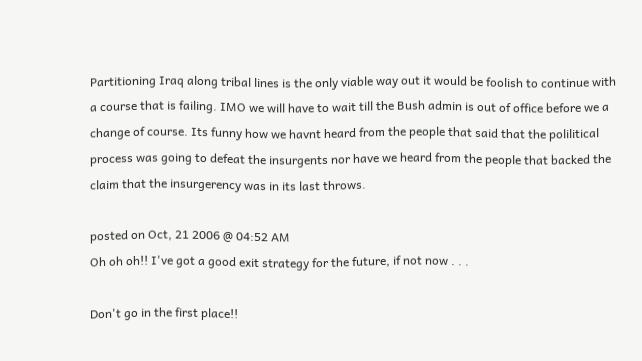Partitioning Iraq along tribal lines is the only viable way out it would be foolish to continue with a course that is failing. IMO we will have to wait till the Bush admin is out of office before we a change of course. Its funny how we havnt heard from the people that said that the polilitical process was going to defeat the insurgents nor have we heard from the people that backed the claim that the insurgerency was in its last throws.

posted on Oct, 21 2006 @ 04:52 AM
Oh oh oh!! I've got a good exit strategy for the future, if not now . . .

Don't go in the first place!!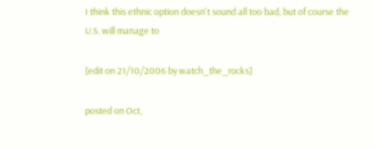I think this ethnic option doesn't sound all too bad, but of course the U.S. will manage to

[edit on 21/10/2006 by watch_the_rocks]

posted on Oct,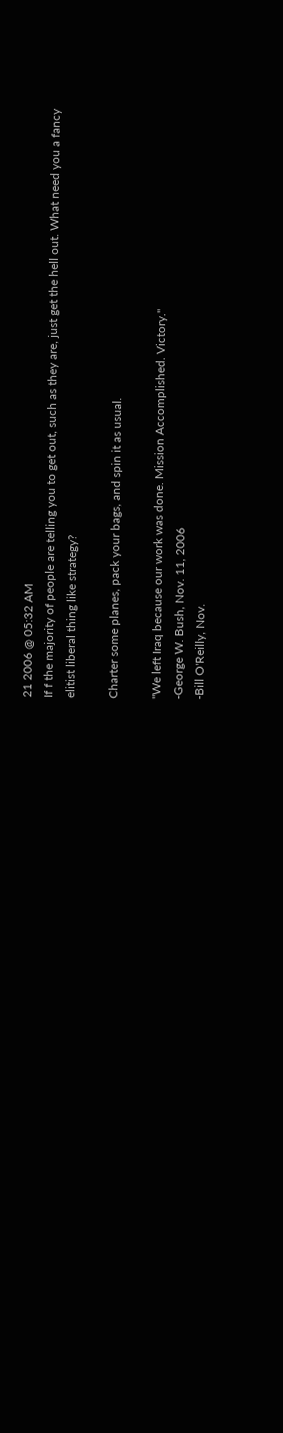21 2006 @ 05:32 AM
If f the majority of people are telling you to get out, such as they are, just get the hell out. What need you a fancy elitist liberal thing like strategy?

Charter some planes, pack your bags, and spin it as usual.

"We left Iraq because our work was done. Mission Accomplished. Victory."
-George W. Bush, Nov. 11, 2006
-Bill O'Reilly, Nov.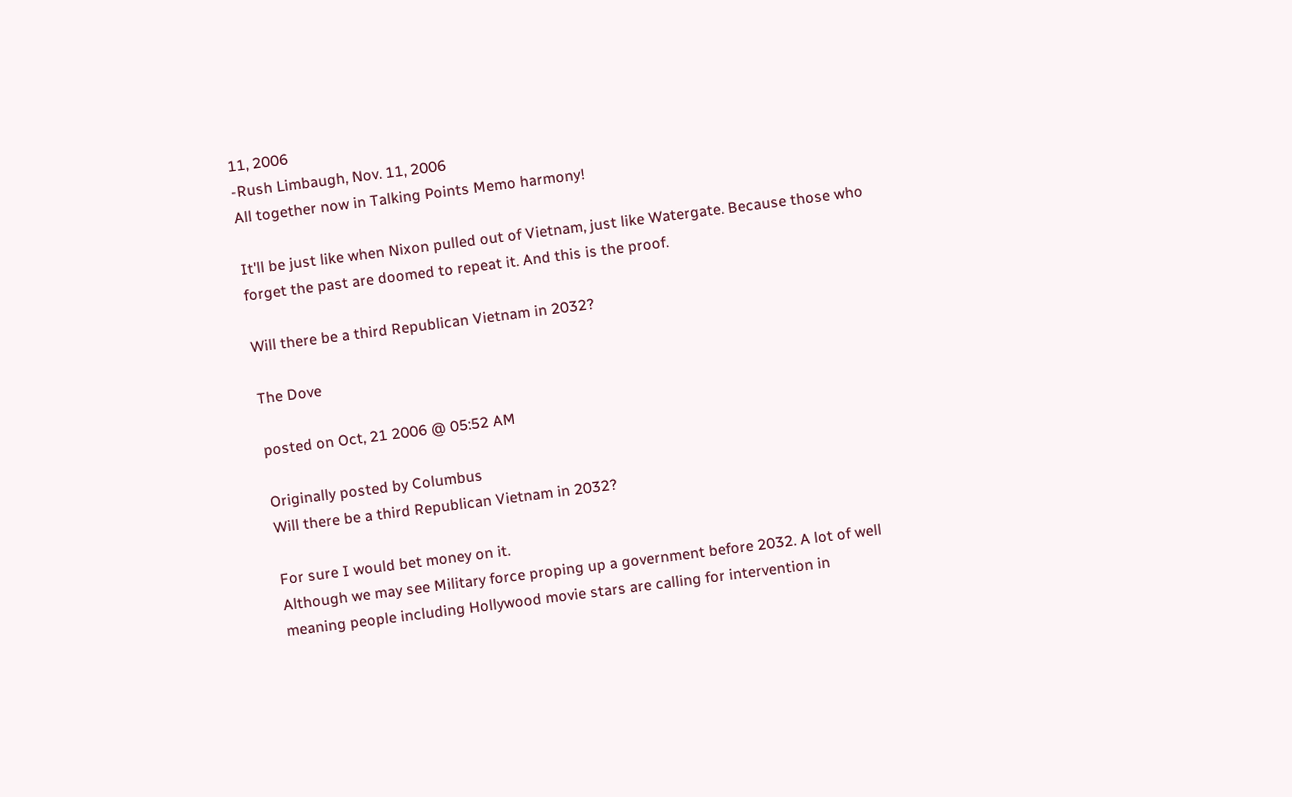11, 2006
-Rush Limbaugh, Nov. 11, 2006
All together now in Talking Points Memo harmony!

It'll be just like when Nixon pulled out of Vietnam, just like Watergate. Because those who forget the past are doomed to repeat it. And this is the proof.

Will there be a third Republican Vietnam in 2032?

The Dove

posted on Oct, 21 2006 @ 05:52 AM

Originally posted by Columbus
Will there be a third Republican Vietnam in 2032?

For sure I would bet money on it.
Although we may see Military force proping up a government before 2032. A lot of well meaning people including Hollywood movie stars are calling for intervention in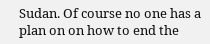Sudan. Of course no one has a plan on on how to end the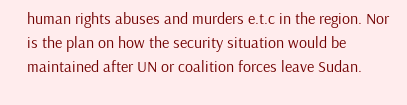human rights abuses and murders e.t.c in the region. Nor is the plan on how the security situation would be maintained after UN or coalition forces leave Sudan.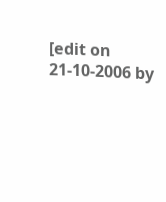[edit on 21-10-2006 by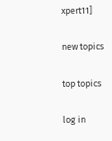xpert11]

new topics

top topics

log in